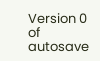Version 0 of autosave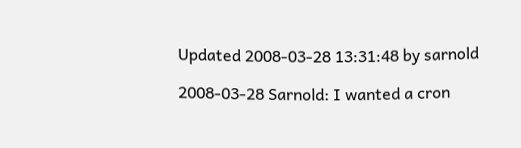Updated 2008-03-28 13:31:48 by sarnold

2008-03-28 Sarnold: I wanted a cron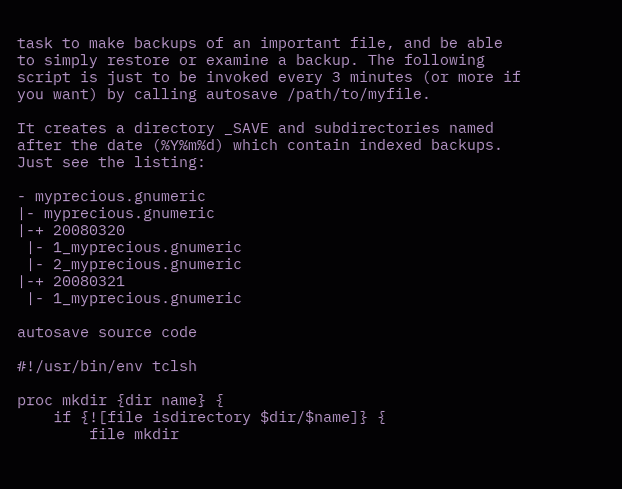task to make backups of an important file, and be able to simply restore or examine a backup. The following script is just to be invoked every 3 minutes (or more if you want) by calling autosave /path/to/myfile.

It creates a directory _SAVE and subdirectories named after the date (%Y%m%d) which contain indexed backups. Just see the listing:

- myprecious.gnumeric
|- myprecious.gnumeric
|-+ 20080320
 |- 1_myprecious.gnumeric
 |- 2_myprecious.gnumeric
|-+ 20080321
 |- 1_myprecious.gnumeric

autosave source code

#!/usr/bin/env tclsh

proc mkdir {dir name} {
    if {![file isdirectory $dir/$name]} {
        file mkdir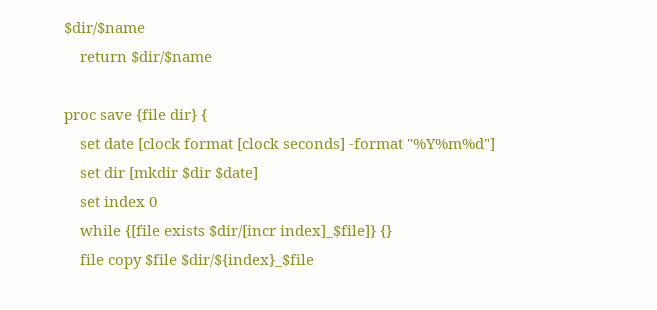$dir/$name
    return $dir/$name

proc save {file dir} {
    set date [clock format [clock seconds] -format "%Y%m%d"]
    set dir [mkdir $dir $date]
    set index 0
    while {[file exists $dir/[incr index]_$file]} {}
    file copy $file $dir/${index}_$file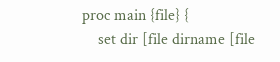proc main {file} {
    set dir [file dirname [file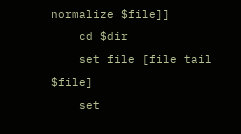normalize $file]]
    cd $dir
    set file [file tail $file]
    set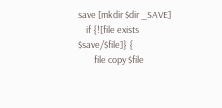save [mkdir $dir _SAVE]
    if {![file exists $save/$file]} {
        file copy $file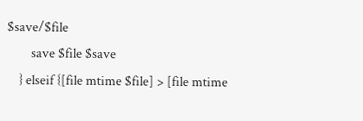$save/$file
        save $file $save
    } elseif {[file mtime $file] > [file mtime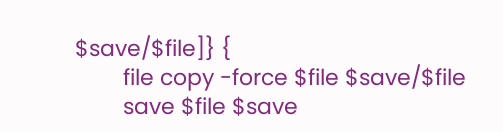$save/$file]} {
        file copy -force $file $save/$file
        save $file $save